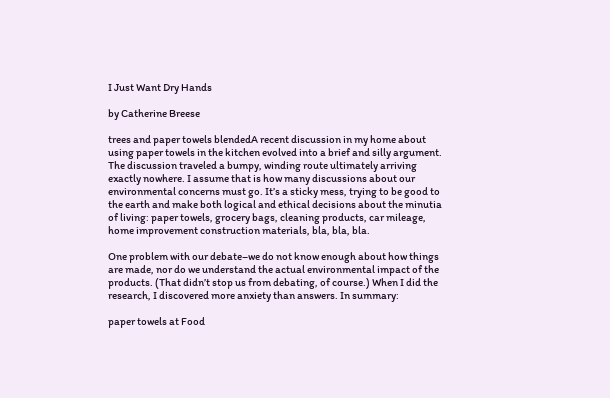I Just Want Dry Hands

by Catherine Breese

trees and paper towels blendedA recent discussion in my home about using paper towels in the kitchen evolved into a brief and silly argument. The discussion traveled a bumpy, winding route ultimately arriving exactly nowhere. I assume that is how many discussions about our environmental concerns must go. It’s a sticky mess, trying to be good to the earth and make both logical and ethical decisions about the minutia of living: paper towels, grocery bags, cleaning products, car mileage, home improvement construction materials, bla, bla, bla.

One problem with our debate–we do not know enough about how things are made, nor do we understand the actual environmental impact of the products. (That didn’t stop us from debating, of course.) When I did the research, I discovered more anxiety than answers. In summary:

paper towels at Food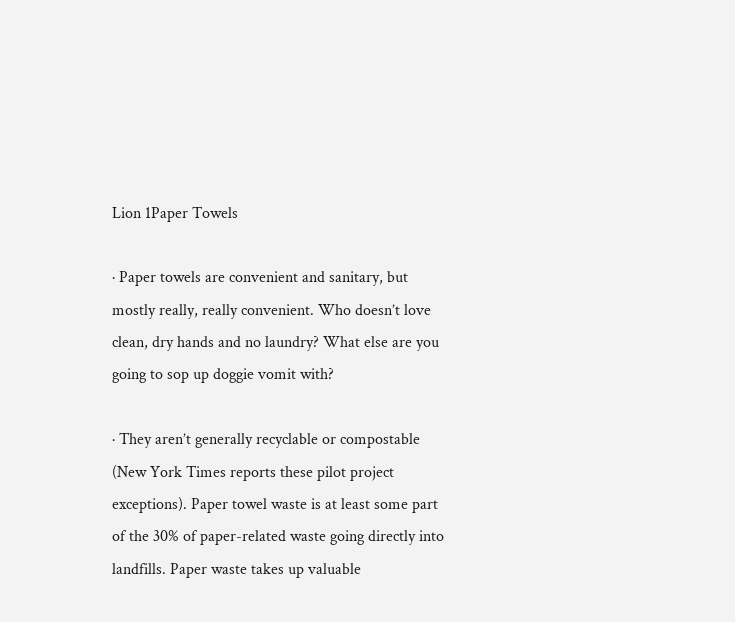Lion 1Paper Towels

· Paper towels are convenient and sanitary, but mostly really, really convenient. Who doesn’t love clean, dry hands and no laundry? What else are you going to sop up doggie vomit with?

· They aren’t generally recyclable or compostable (New York Times reports these pilot project exceptions). Paper towel waste is at least some part of the 30% of paper-related waste going directly into landfills. Paper waste takes up valuable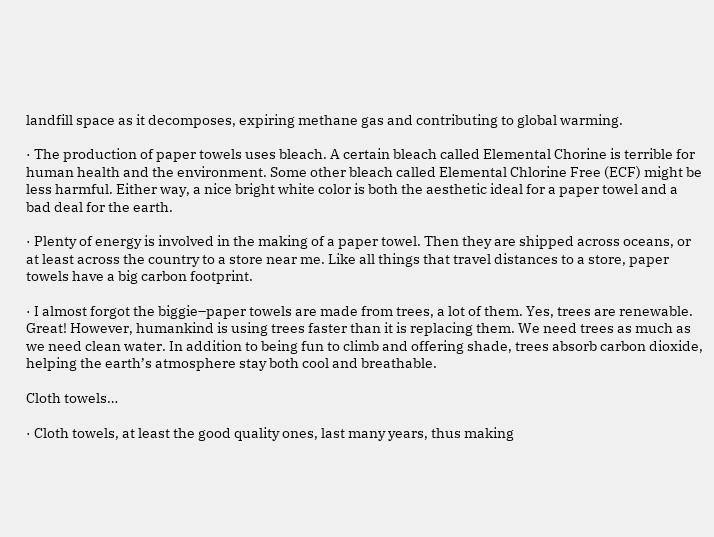landfill space as it decomposes, expiring methane gas and contributing to global warming.

· The production of paper towels uses bleach. A certain bleach called Elemental Chorine is terrible for human health and the environment. Some other bleach called Elemental Chlorine Free (ECF) might be less harmful. Either way, a nice bright white color is both the aesthetic ideal for a paper towel and a bad deal for the earth.

· Plenty of energy is involved in the making of a paper towel. Then they are shipped across oceans, or at least across the country to a store near me. Like all things that travel distances to a store, paper towels have a big carbon footprint.

· I almost forgot the biggie–paper towels are made from trees, a lot of them. Yes, trees are renewable. Great! However, humankind is using trees faster than it is replacing them. We need trees as much as we need clean water. In addition to being fun to climb and offering shade, trees absorb carbon dioxide, helping the earth’s atmosphere stay both cool and breathable.

Cloth towels…

· Cloth towels, at least the good quality ones, last many years, thus making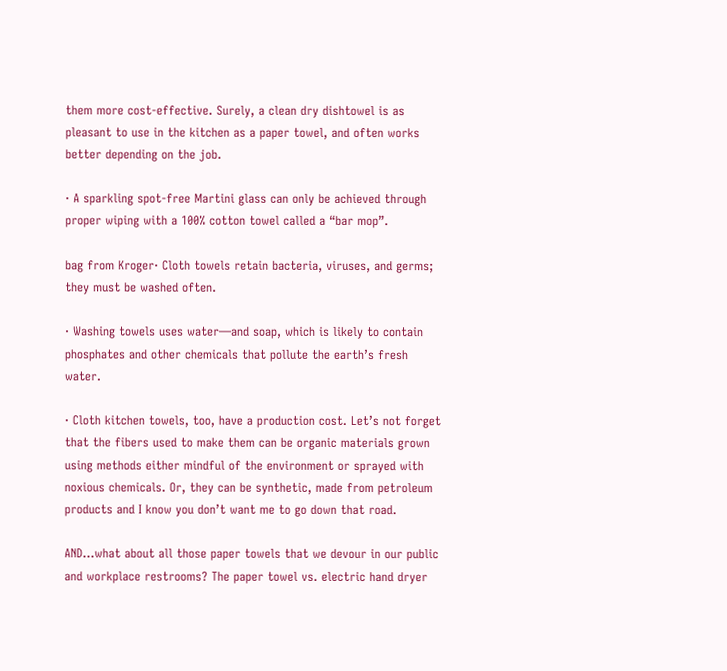them more cost-effective. Surely, a clean dry dishtowel is as pleasant to use in the kitchen as a paper towel, and often works better depending on the job.

· A sparkling spot-free Martini glass can only be achieved through proper wiping with a 100% cotton towel called a “bar mop”.

bag from Kroger· Cloth towels retain bacteria, viruses, and germs; they must be washed often.

· Washing towels uses water—and soap, which is likely to contain phosphates and other chemicals that pollute the earth’s fresh water.

· Cloth kitchen towels, too, have a production cost. Let’s not forget that the fibers used to make them can be organic materials grown using methods either mindful of the environment or sprayed with noxious chemicals. Or, they can be synthetic, made from petroleum products and I know you don’t want me to go down that road.

AND…what about all those paper towels that we devour in our public and workplace restrooms? The paper towel vs. electric hand dryer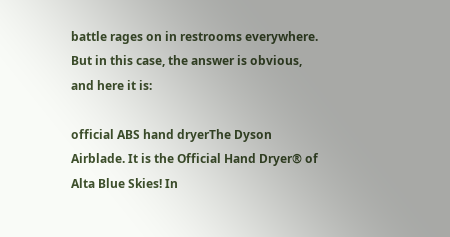battle rages on in restrooms everywhere. But in this case, the answer is obvious, and here it is:

official ABS hand dryerThe Dyson Airblade. It is the Official Hand Dryer® of Alta Blue Skies! In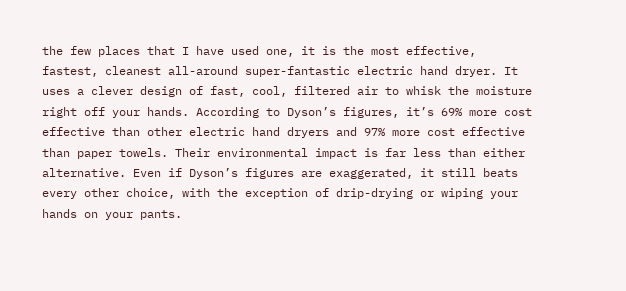the few places that I have used one, it is the most effective, fastest, cleanest all-around super-fantastic electric hand dryer. It uses a clever design of fast, cool, filtered air to whisk the moisture right off your hands. According to Dyson’s figures, it’s 69% more cost effective than other electric hand dryers and 97% more cost effective than paper towels. Their environmental impact is far less than either alternative. Even if Dyson’s figures are exaggerated, it still beats every other choice, with the exception of drip-drying or wiping your hands on your pants.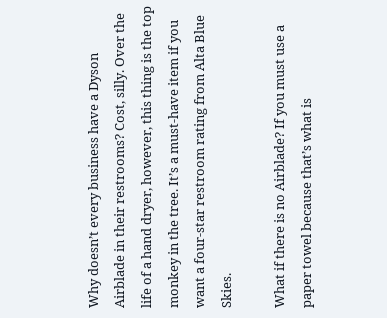Why doesn’t every business have a Dyson Airblade in their restrooms? Cost, silly. Over the life of a hand dryer, however, this thing is the top monkey in the tree. It’s a must-have item if you want a four-star restroom rating from Alta Blue Skies.

What if there is no Airblade? If you must use a paper towel because that’s what is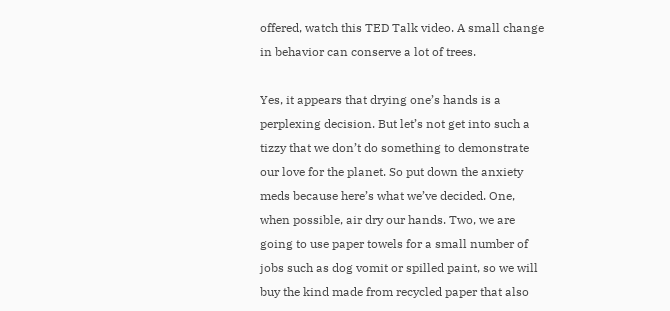offered, watch this TED Talk video. A small change in behavior can conserve a lot of trees.

Yes, it appears that drying one’s hands is a perplexing decision. But let’s not get into such a tizzy that we don’t do something to demonstrate our love for the planet. So put down the anxiety meds because here’s what we’ve decided. One, when possible, air dry our hands. Two, we are going to use paper towels for a small number of jobs such as dog vomit or spilled paint, so we will buy the kind made from recycled paper that also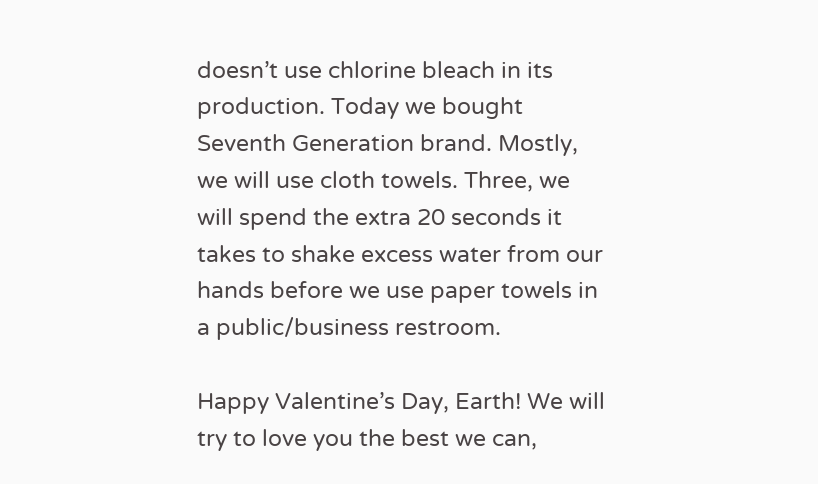doesn’t use chlorine bleach in its production. Today we bought Seventh Generation brand. Mostly, we will use cloth towels. Three, we will spend the extra 20 seconds it takes to shake excess water from our hands before we use paper towels in a public/business restroom.

Happy Valentine’s Day, Earth! We will try to love you the best we can,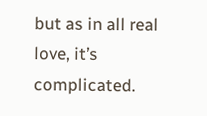but as in all real love, it’s complicated.